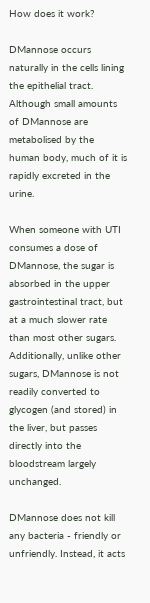How does it work?

DMannose occurs naturally in the cells lining the epithelial tract. Although small amounts of DMannose are metabolised by the human body, much of it is rapidly excreted in the urine.

When someone with UTI consumes a dose of DMannose, the sugar is absorbed in the upper gastrointestinal tract, but at a much slower rate than most other sugars. Additionally, unlike other sugars, DMannose is not readily converted to glycogen (and stored) in the liver, but passes directly into the bloodstream largely unchanged.

DMannose does not kill any bacteria - friendly or unfriendly. Instead, it acts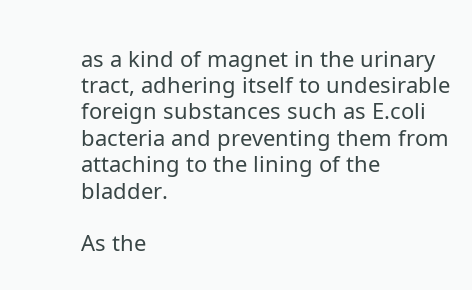as a kind of magnet in the urinary tract, adhering itself to undesirable foreign substances such as E.coli bacteria and preventing them from attaching to the lining of the bladder.

As the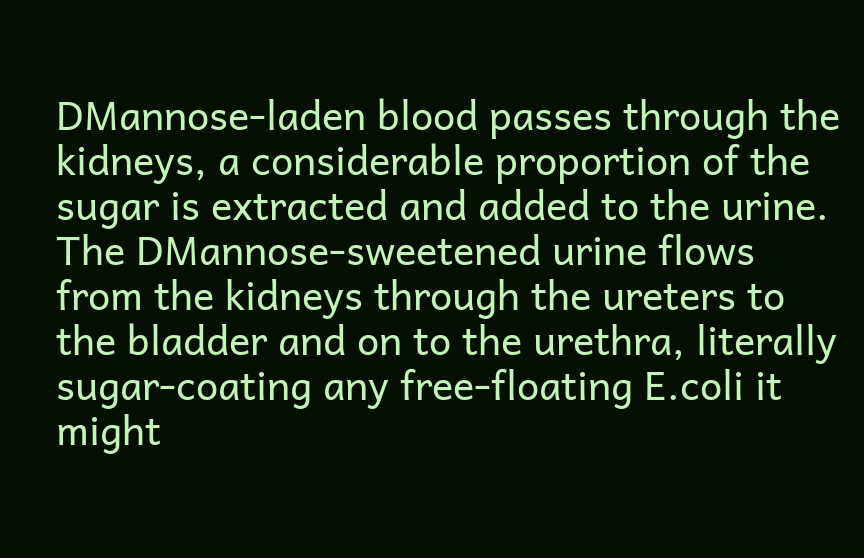DMannose-laden blood passes through the kidneys, a considerable proportion of the sugar is extracted and added to the urine. The DMannose-sweetened urine flows from the kidneys through the ureters to the bladder and on to the urethra, literally sugar-coating any free-floating E.coli it might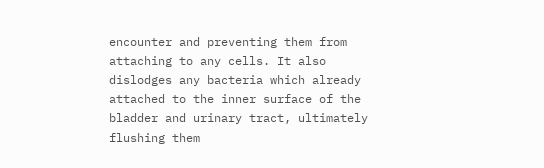encounter and preventing them from attaching to any cells. It also dislodges any bacteria which already attached to the inner surface of the bladder and urinary tract, ultimately flushing them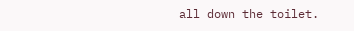all down the toilet.